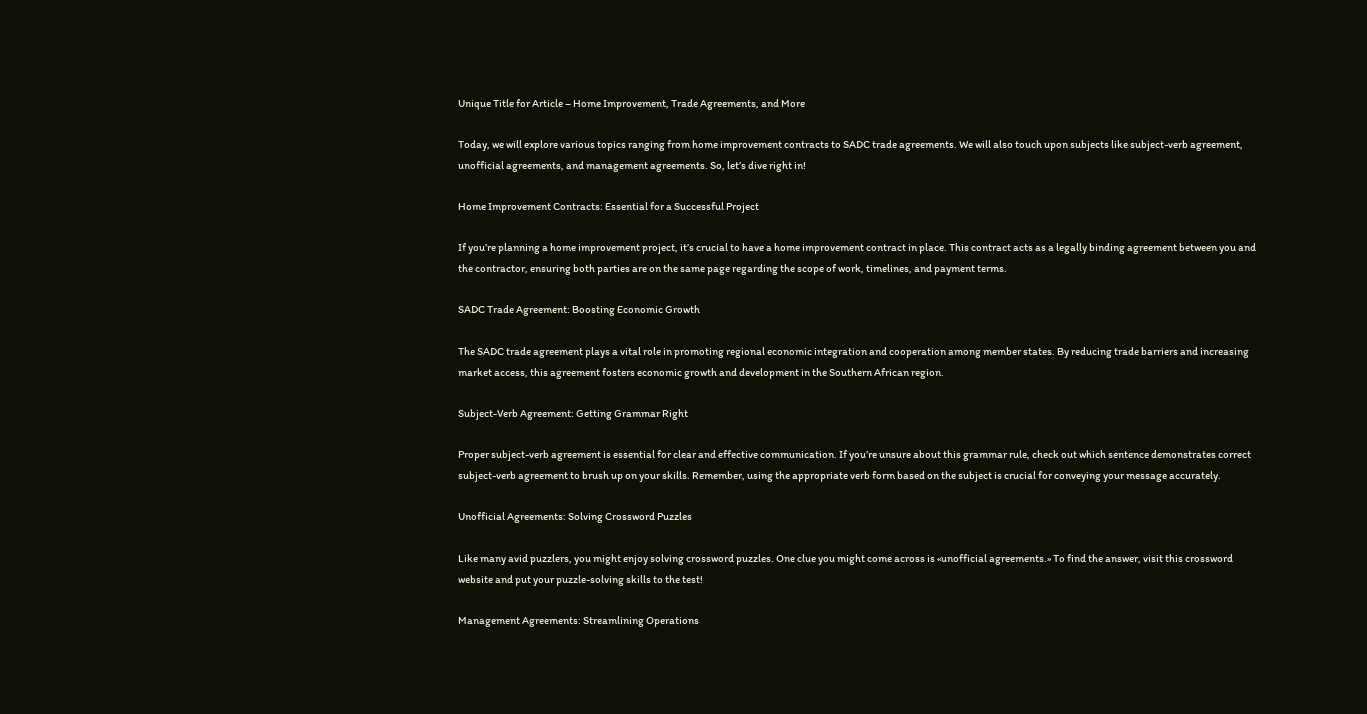Unique Title for Article – Home Improvement, Trade Agreements, and More

Today, we will explore various topics ranging from home improvement contracts to SADC trade agreements. We will also touch upon subjects like subject-verb agreement, unofficial agreements, and management agreements. So, let’s dive right in!

Home Improvement Contracts: Essential for a Successful Project

If you’re planning a home improvement project, it’s crucial to have a home improvement contract in place. This contract acts as a legally binding agreement between you and the contractor, ensuring both parties are on the same page regarding the scope of work, timelines, and payment terms.

SADC Trade Agreement: Boosting Economic Growth

The SADC trade agreement plays a vital role in promoting regional economic integration and cooperation among member states. By reducing trade barriers and increasing market access, this agreement fosters economic growth and development in the Southern African region.

Subject-Verb Agreement: Getting Grammar Right

Proper subject-verb agreement is essential for clear and effective communication. If you’re unsure about this grammar rule, check out which sentence demonstrates correct subject-verb agreement to brush up on your skills. Remember, using the appropriate verb form based on the subject is crucial for conveying your message accurately.

Unofficial Agreements: Solving Crossword Puzzles

Like many avid puzzlers, you might enjoy solving crossword puzzles. One clue you might come across is «unofficial agreements.» To find the answer, visit this crossword website and put your puzzle-solving skills to the test!

Management Agreements: Streamlining Operations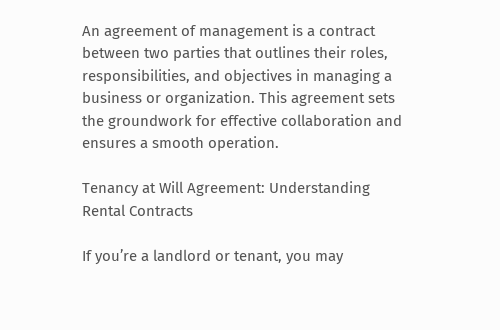An agreement of management is a contract between two parties that outlines their roles, responsibilities, and objectives in managing a business or organization. This agreement sets the groundwork for effective collaboration and ensures a smooth operation.

Tenancy at Will Agreement: Understanding Rental Contracts

If you’re a landlord or tenant, you may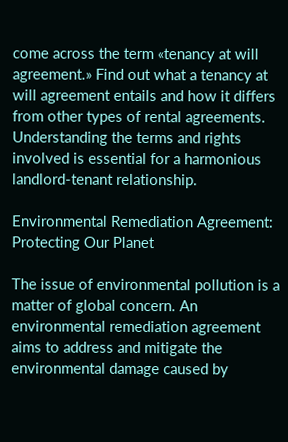come across the term «tenancy at will agreement.» Find out what a tenancy at will agreement entails and how it differs from other types of rental agreements. Understanding the terms and rights involved is essential for a harmonious landlord-tenant relationship.

Environmental Remediation Agreement: Protecting Our Planet

The issue of environmental pollution is a matter of global concern. An environmental remediation agreement aims to address and mitigate the environmental damage caused by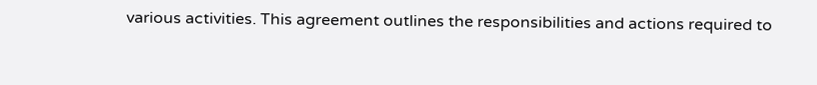various activities. This agreement outlines the responsibilities and actions required to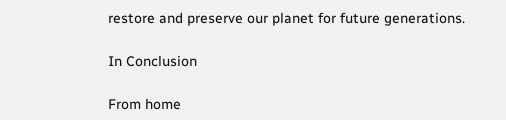restore and preserve our planet for future generations.

In Conclusion

From home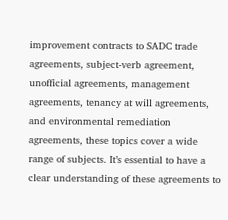improvement contracts to SADC trade agreements, subject-verb agreement, unofficial agreements, management agreements, tenancy at will agreements, and environmental remediation agreements, these topics cover a wide range of subjects. It’s essential to have a clear understanding of these agreements to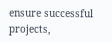ensure successful projects,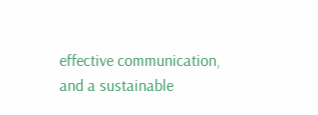effective communication, and a sustainable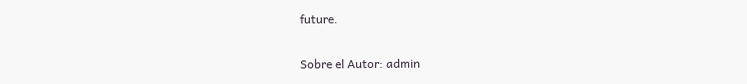future.

Sobre el Autor: admin